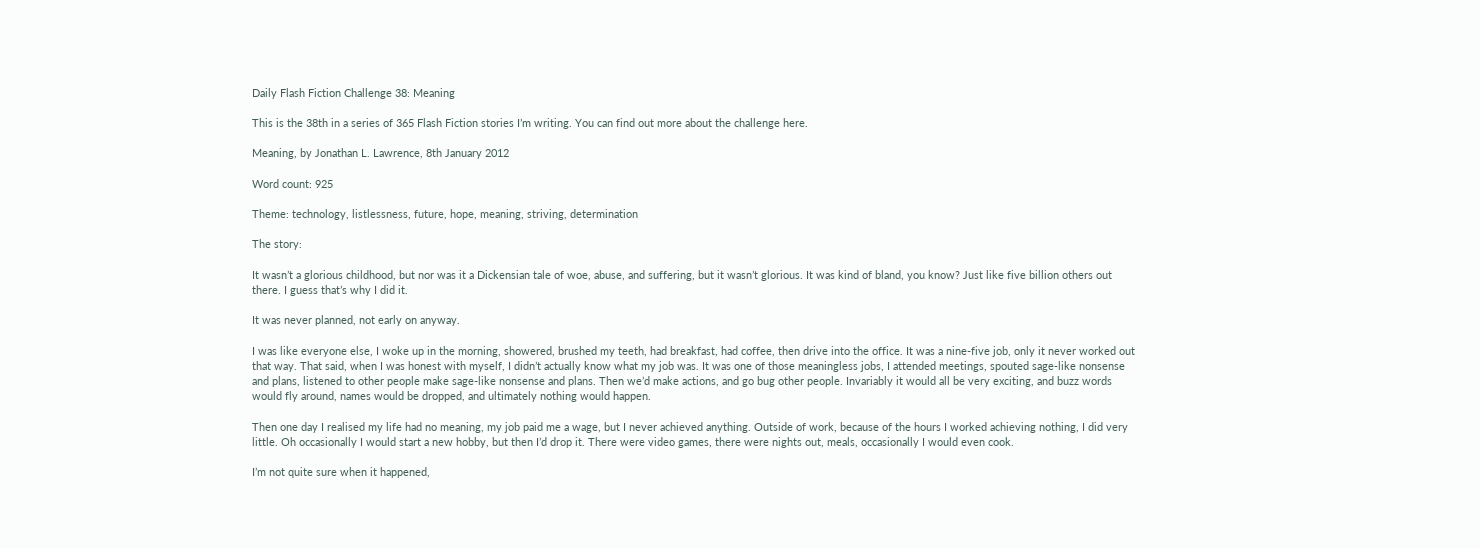Daily Flash Fiction Challenge 38: Meaning

This is the 38th in a series of 365 Flash Fiction stories I’m writing. You can find out more about the challenge here.

Meaning, by Jonathan L. Lawrence, 8th January 2012

Word count: 925

Theme: technology, listlessness, future, hope, meaning, striving, determination

The story:

It wasn’t a glorious childhood, but nor was it a Dickensian tale of woe, abuse, and suffering, but it wasn’t glorious. It was kind of bland, you know? Just like five billion others out there. I guess that’s why I did it.

It was never planned, not early on anyway.

I was like everyone else, I woke up in the morning, showered, brushed my teeth, had breakfast, had coffee, then drive into the office. It was a nine-five job, only it never worked out that way. That said, when I was honest with myself, I didn’t actually know what my job was. It was one of those meaningless jobs, I attended meetings, spouted sage-like nonsense and plans, listened to other people make sage-like nonsense and plans. Then we’d make actions, and go bug other people. Invariably it would all be very exciting, and buzz words would fly around, names would be dropped, and ultimately nothing would happen.

Then one day I realised my life had no meaning, my job paid me a wage, but I never achieved anything. Outside of work, because of the hours I worked achieving nothing, I did very little. Oh occasionally I would start a new hobby, but then I’d drop it. There were video games, there were nights out, meals, occasionally I would even cook.

I’m not quite sure when it happened,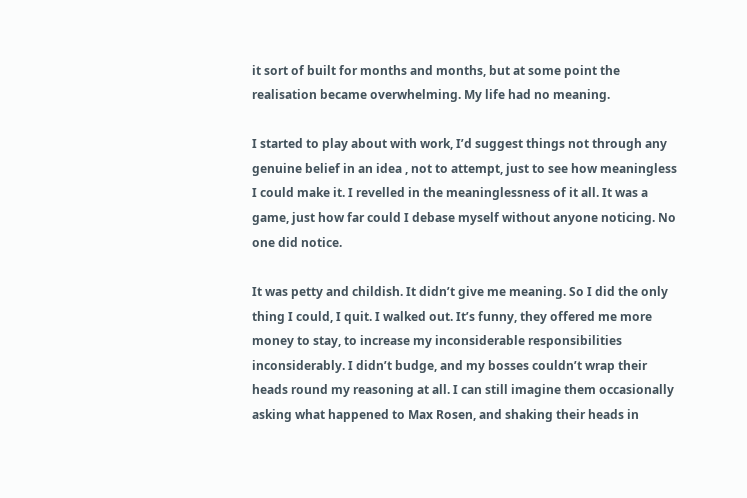it sort of built for months and months, but at some point the realisation became overwhelming. My life had no meaning.

I started to play about with work, I’d suggest things not through any genuine belief in an idea , not to attempt, just to see how meaningless I could make it. I revelled in the meaninglessness of it all. It was a game, just how far could I debase myself without anyone noticing. No one did notice.

It was petty and childish. It didn’t give me meaning. So I did the only thing I could, I quit. I walked out. It’s funny, they offered me more money to stay, to increase my inconsiderable responsibilities inconsiderably. I didn’t budge, and my bosses couldn’t wrap their heads round my reasoning at all. I can still imagine them occasionally asking what happened to Max Rosen, and shaking their heads in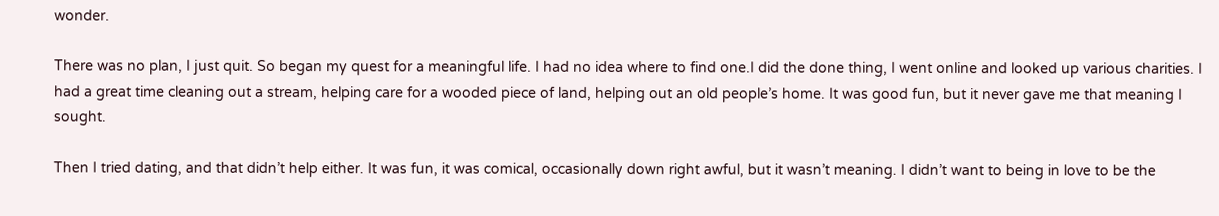wonder.

There was no plan, I just quit. So began my quest for a meaningful life. I had no idea where to find one.I did the done thing, I went online and looked up various charities. I had a great time cleaning out a stream, helping care for a wooded piece of land, helping out an old people’s home. It was good fun, but it never gave me that meaning I sought.

Then I tried dating, and that didn’t help either. It was fun, it was comical, occasionally down right awful, but it wasn’t meaning. I didn’t want to being in love to be the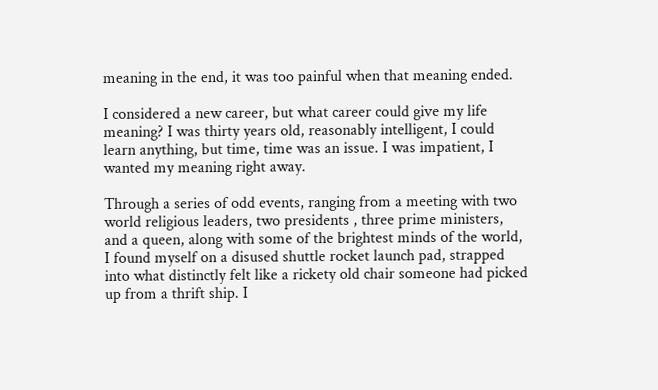meaning in the end, it was too painful when that meaning ended.

I considered a new career, but what career could give my life meaning? I was thirty years old, reasonably intelligent, I could learn anything, but time, time was an issue. I was impatient, I wanted my meaning right away.

Through a series of odd events, ranging from a meeting with two world religious leaders, two presidents , three prime ministers, and a queen, along with some of the brightest minds of the world, I found myself on a disused shuttle rocket launch pad, strapped into what distinctly felt like a rickety old chair someone had picked up from a thrift ship. I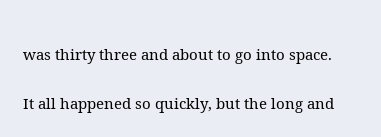was thirty three and about to go into space.

It all happened so quickly, but the long and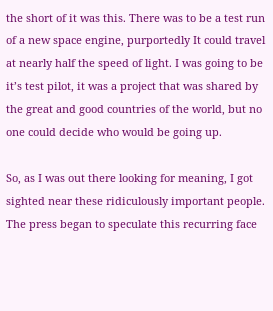the short of it was this. There was to be a test run of a new space engine, purportedly It could travel at nearly half the speed of light. I was going to be it’s test pilot, it was a project that was shared by the great and good countries of the world, but no one could decide who would be going up.

So, as I was out there looking for meaning, I got sighted near these ridiculously important people. The press began to speculate this recurring face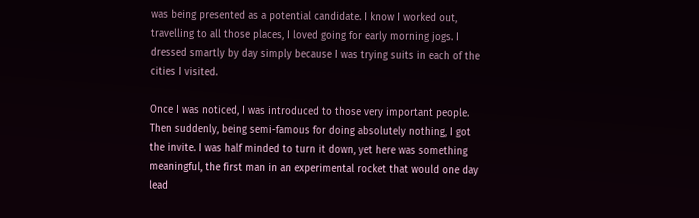was being presented as a potential candidate. I know I worked out, travelling to all those places, I loved going for early morning jogs. I dressed smartly by day simply because I was trying suits in each of the cities I visited.

Once I was noticed, I was introduced to those very important people. Then suddenly, being semi-famous for doing absolutely nothing, I got the invite. I was half minded to turn it down, yet here was something meaningful, the first man in an experimental rocket that would one day lead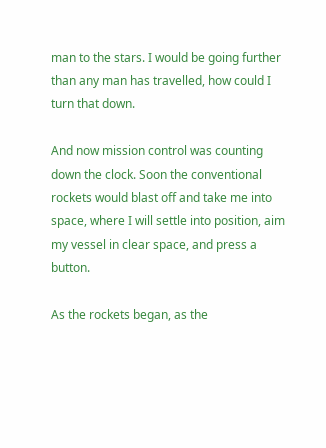man to the stars. I would be going further than any man has travelled, how could I turn that down.

And now mission control was counting down the clock. Soon the conventional rockets would blast off and take me into space, where I will settle into position, aim my vessel in clear space, and press a button.

As the rockets began, as the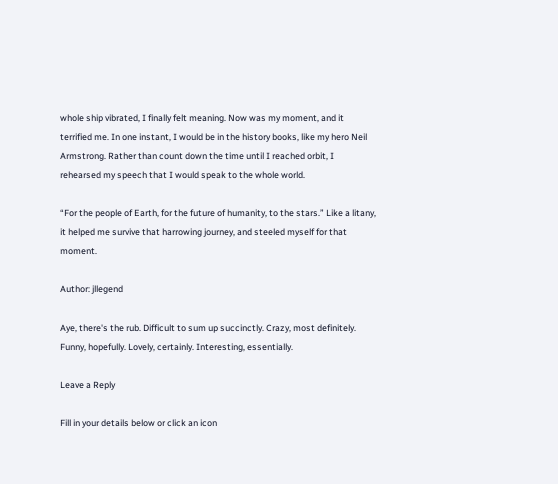whole ship vibrated, I finally felt meaning. Now was my moment, and it terrified me. In one instant, I would be in the history books, like my hero Neil Armstrong. Rather than count down the time until I reached orbit, I rehearsed my speech that I would speak to the whole world.

“For the people of Earth, for the future of humanity, to the stars.” Like a litany, it helped me survive that harrowing journey, and steeled myself for that moment.

Author: jllegend

Aye, there's the rub. Difficult to sum up succinctly. Crazy, most definitely. Funny, hopefully. Lovely, certainly. Interesting, essentially.

Leave a Reply

Fill in your details below or click an icon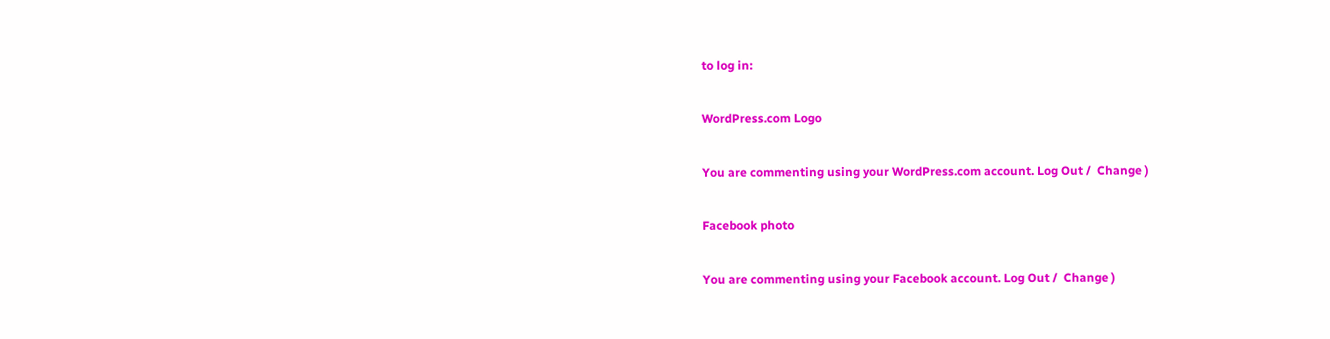to log in:

WordPress.com Logo

You are commenting using your WordPress.com account. Log Out /  Change )

Facebook photo

You are commenting using your Facebook account. Log Out /  Change )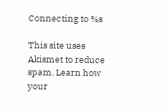Connecting to %s

This site uses Akismet to reduce spam. Learn how your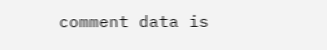comment data is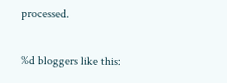processed.

%d bloggers like this: